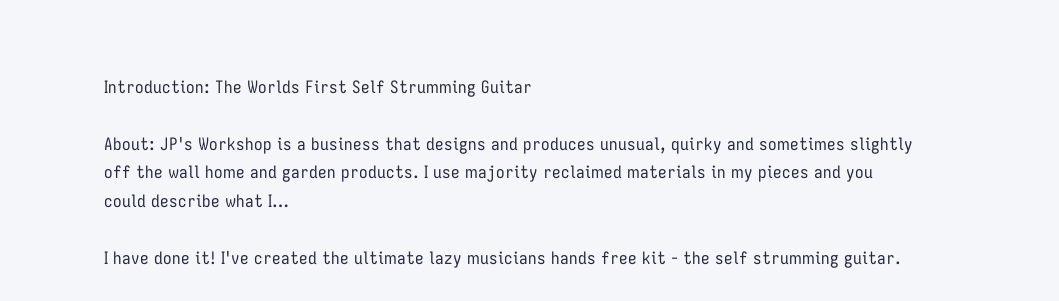Introduction: The Worlds First Self Strumming Guitar

About: JP's Workshop is a business that designs and produces unusual, quirky and sometimes slightly off the wall home and garden products. I use majority reclaimed materials in my pieces and you could describe what I…

I have done it! I've created the ultimate lazy musicians hands free kit - the self strumming guitar.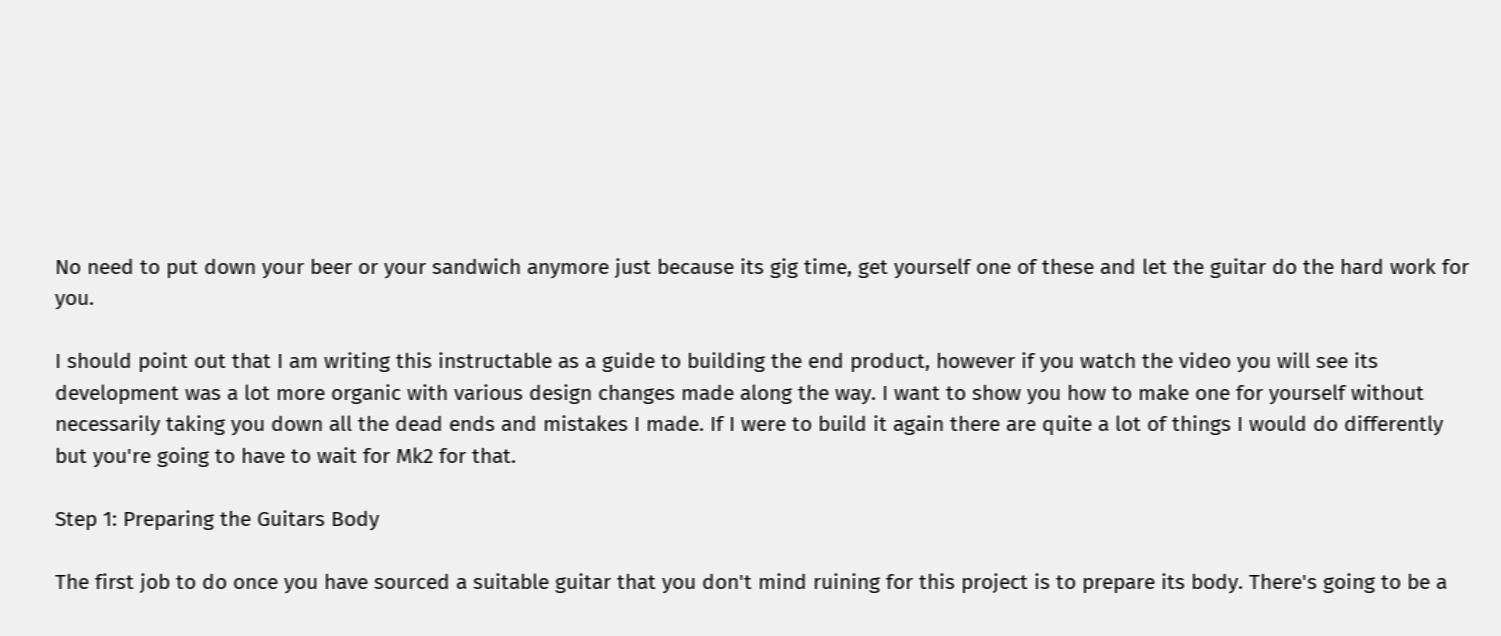No need to put down your beer or your sandwich anymore just because its gig time, get yourself one of these and let the guitar do the hard work for you.

I should point out that I am writing this instructable as a guide to building the end product, however if you watch the video you will see its development was a lot more organic with various design changes made along the way. I want to show you how to make one for yourself without necessarily taking you down all the dead ends and mistakes I made. If I were to build it again there are quite a lot of things I would do differently but you're going to have to wait for Mk2 for that.

Step 1: Preparing the Guitars Body

The first job to do once you have sourced a suitable guitar that you don't mind ruining for this project is to prepare its body. There's going to be a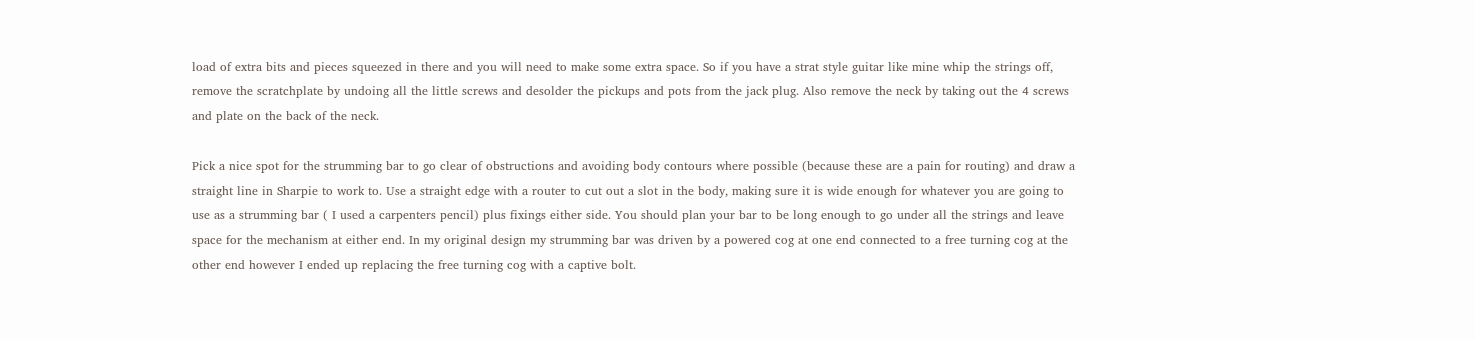load of extra bits and pieces squeezed in there and you will need to make some extra space. So if you have a strat style guitar like mine whip the strings off, remove the scratchplate by undoing all the little screws and desolder the pickups and pots from the jack plug. Also remove the neck by taking out the 4 screws and plate on the back of the neck.

Pick a nice spot for the strumming bar to go clear of obstructions and avoiding body contours where possible (because these are a pain for routing) and draw a straight line in Sharpie to work to. Use a straight edge with a router to cut out a slot in the body, making sure it is wide enough for whatever you are going to use as a strumming bar ( I used a carpenters pencil) plus fixings either side. You should plan your bar to be long enough to go under all the strings and leave space for the mechanism at either end. In my original design my strumming bar was driven by a powered cog at one end connected to a free turning cog at the other end however I ended up replacing the free turning cog with a captive bolt.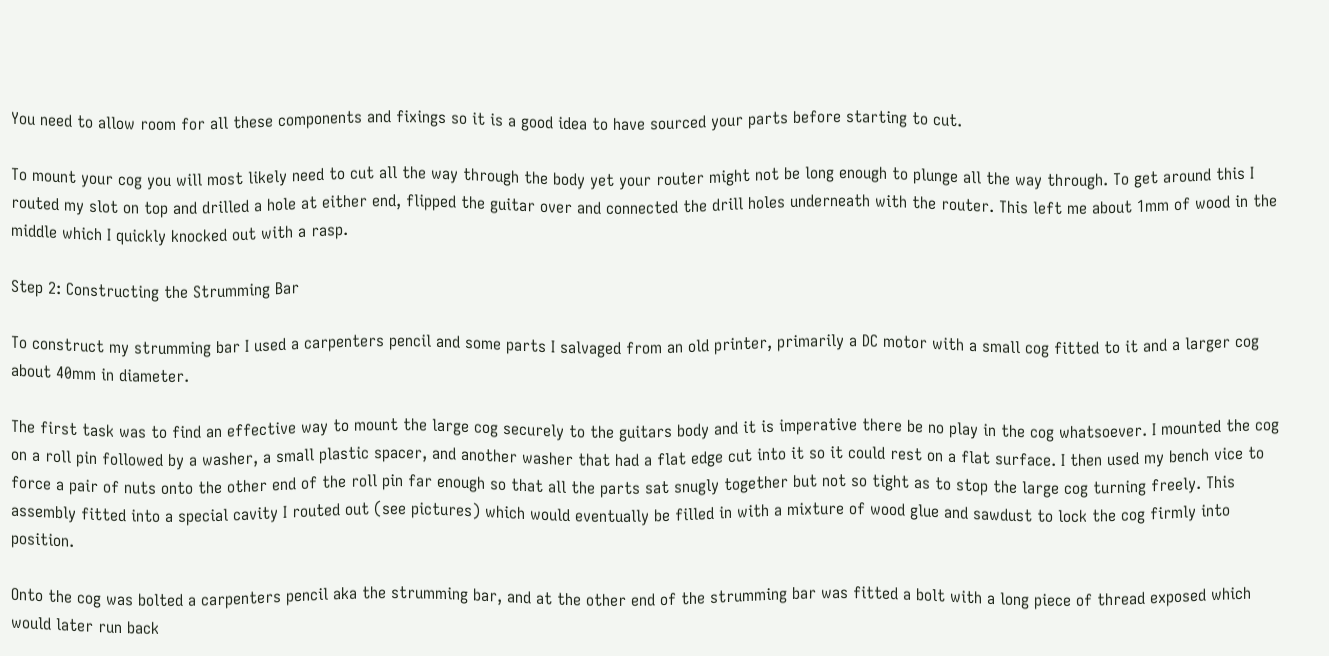You need to allow room for all these components and fixings so it is a good idea to have sourced your parts before starting to cut.

To mount your cog you will most likely need to cut all the way through the body yet your router might not be long enough to plunge all the way through. To get around this I routed my slot on top and drilled a hole at either end, flipped the guitar over and connected the drill holes underneath with the router. This left me about 1mm of wood in the middle which I quickly knocked out with a rasp.

Step 2: Constructing the Strumming Bar

To construct my strumming bar I used a carpenters pencil and some parts I salvaged from an old printer, primarily a DC motor with a small cog fitted to it and a larger cog about 40mm in diameter.

The first task was to find an effective way to mount the large cog securely to the guitars body and it is imperative there be no play in the cog whatsoever. I mounted the cog on a roll pin followed by a washer, a small plastic spacer, and another washer that had a flat edge cut into it so it could rest on a flat surface. I then used my bench vice to force a pair of nuts onto the other end of the roll pin far enough so that all the parts sat snugly together but not so tight as to stop the large cog turning freely. This assembly fitted into a special cavity I routed out (see pictures) which would eventually be filled in with a mixture of wood glue and sawdust to lock the cog firmly into position.

Onto the cog was bolted a carpenters pencil aka the strumming bar, and at the other end of the strumming bar was fitted a bolt with a long piece of thread exposed which would later run back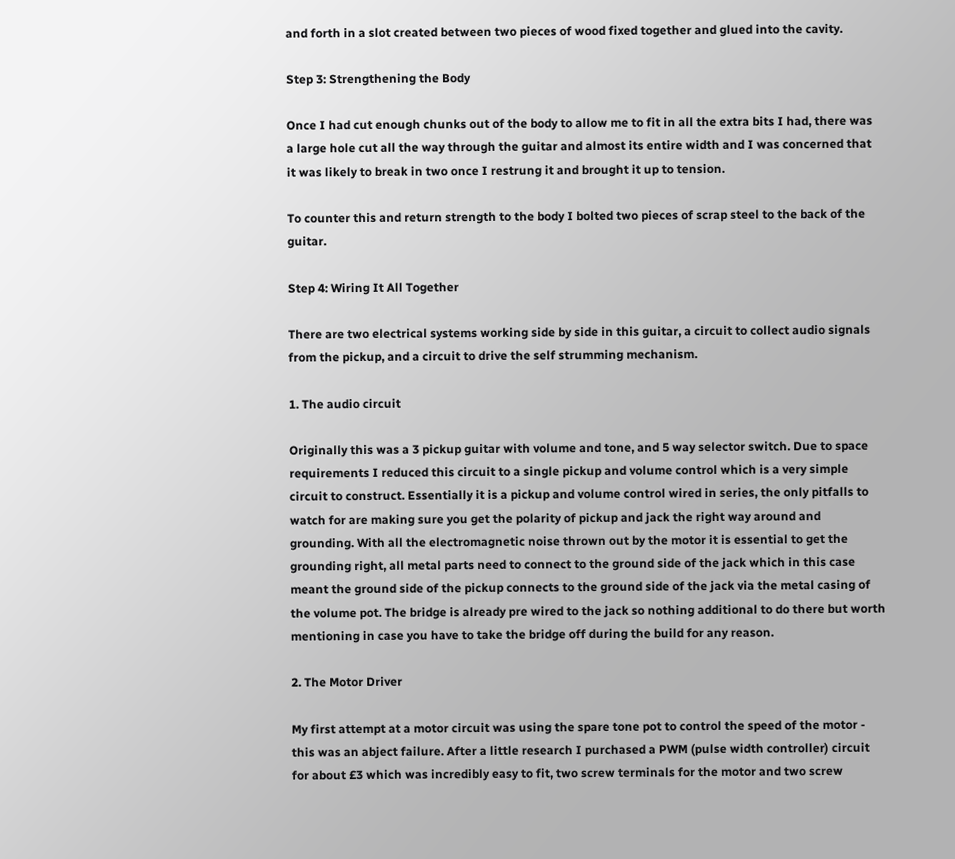and forth in a slot created between two pieces of wood fixed together and glued into the cavity.

Step 3: Strengthening the Body

Once I had cut enough chunks out of the body to allow me to fit in all the extra bits I had, there was a large hole cut all the way through the guitar and almost its entire width and I was concerned that it was likely to break in two once I restrung it and brought it up to tension.

To counter this and return strength to the body I bolted two pieces of scrap steel to the back of the guitar.

Step 4: Wiring It All Together

There are two electrical systems working side by side in this guitar, a circuit to collect audio signals from the pickup, and a circuit to drive the self strumming mechanism.

1. The audio circuit

Originally this was a 3 pickup guitar with volume and tone, and 5 way selector switch. Due to space requirements I reduced this circuit to a single pickup and volume control which is a very simple circuit to construct. Essentially it is a pickup and volume control wired in series, the only pitfalls to watch for are making sure you get the polarity of pickup and jack the right way around and grounding. With all the electromagnetic noise thrown out by the motor it is essential to get the grounding right, all metal parts need to connect to the ground side of the jack which in this case meant the ground side of the pickup connects to the ground side of the jack via the metal casing of the volume pot. The bridge is already pre wired to the jack so nothing additional to do there but worth mentioning in case you have to take the bridge off during the build for any reason.

2. The Motor Driver

My first attempt at a motor circuit was using the spare tone pot to control the speed of the motor - this was an abject failure. After a little research I purchased a PWM (pulse width controller) circuit for about £3 which was incredibly easy to fit, two screw terminals for the motor and two screw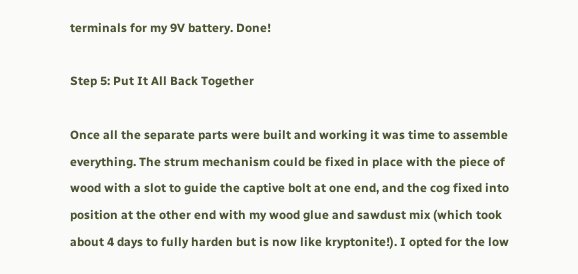terminals for my 9V battery. Done!

Step 5: Put It All Back Together

Once all the separate parts were built and working it was time to assemble everything. The strum mechanism could be fixed in place with the piece of wood with a slot to guide the captive bolt at one end, and the cog fixed into position at the other end with my wood glue and sawdust mix (which took about 4 days to fully harden but is now like kryptonite!). I opted for the low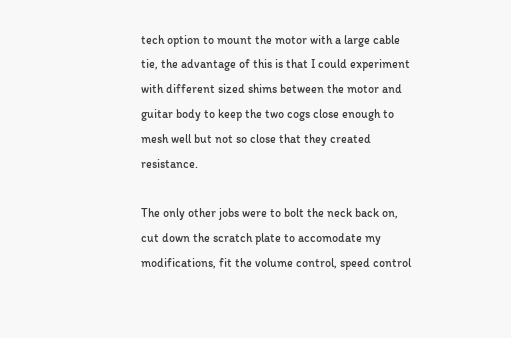tech option to mount the motor with a large cable tie, the advantage of this is that I could experiment with different sized shims between the motor and guitar body to keep the two cogs close enough to mesh well but not so close that they created resistance.

The only other jobs were to bolt the neck back on, cut down the scratch plate to accomodate my modifications, fit the volume control, speed control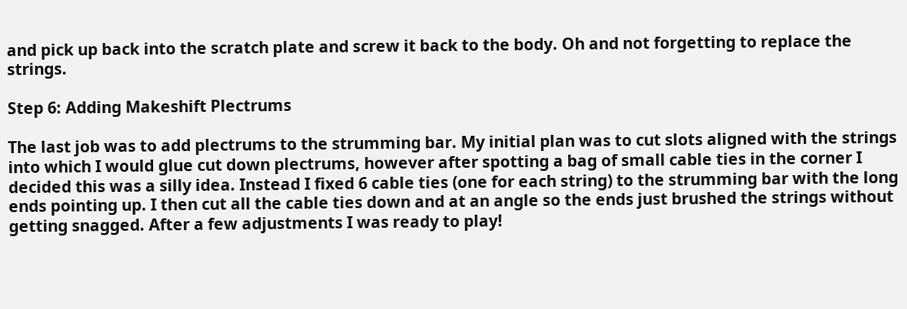and pick up back into the scratch plate and screw it back to the body. Oh and not forgetting to replace the strings.

Step 6: Adding Makeshift Plectrums

The last job was to add plectrums to the strumming bar. My initial plan was to cut slots aligned with the strings into which I would glue cut down plectrums, however after spotting a bag of small cable ties in the corner I decided this was a silly idea. Instead I fixed 6 cable ties (one for each string) to the strumming bar with the long ends pointing up. I then cut all the cable ties down and at an angle so the ends just brushed the strings without getting snagged. After a few adjustments I was ready to play!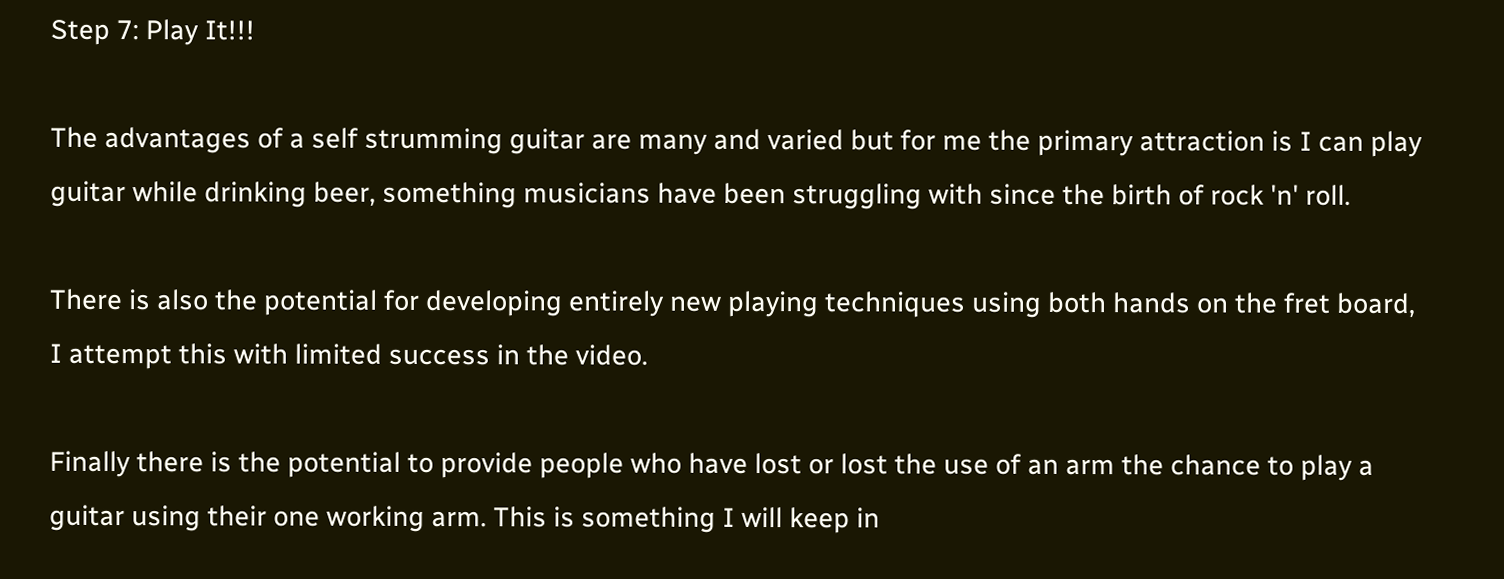Step 7: Play It!!!

The advantages of a self strumming guitar are many and varied but for me the primary attraction is I can play guitar while drinking beer, something musicians have been struggling with since the birth of rock 'n' roll.

There is also the potential for developing entirely new playing techniques using both hands on the fret board, I attempt this with limited success in the video.

Finally there is the potential to provide people who have lost or lost the use of an arm the chance to play a guitar using their one working arm. This is something I will keep in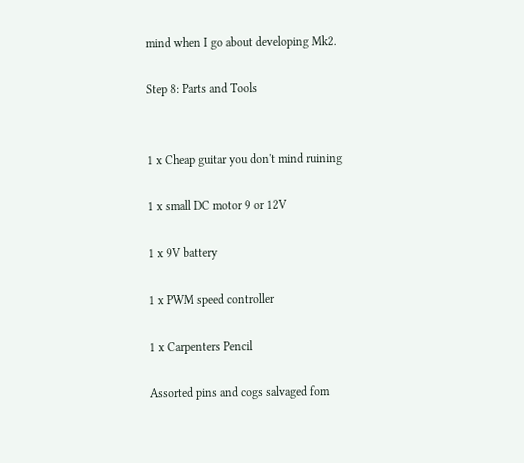mind when I go about developing Mk2.

Step 8: Parts and Tools


1 x Cheap guitar you don't mind ruining

1 x small DC motor 9 or 12V

1 x 9V battery

1 x PWM speed controller

1 x Carpenters Pencil

Assorted pins and cogs salvaged fom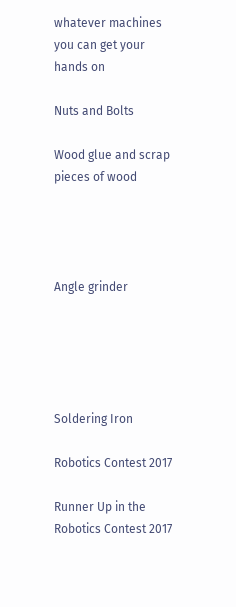whatever machines you can get your hands on

Nuts and Bolts

Wood glue and scrap pieces of wood




Angle grinder





Soldering Iron

Robotics Contest 2017

Runner Up in the
Robotics Contest 2017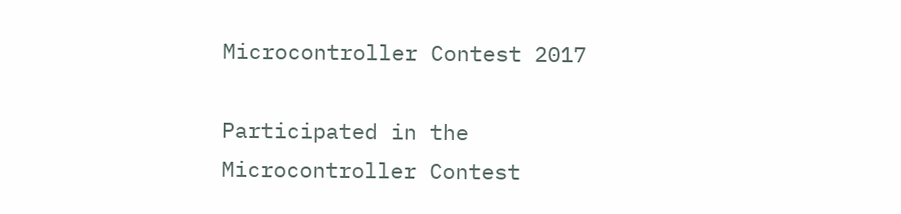Microcontroller Contest 2017

Participated in the
Microcontroller Contest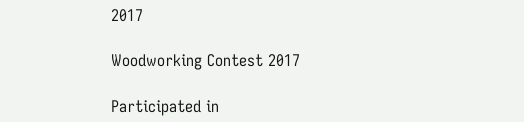2017

Woodworking Contest 2017

Participated in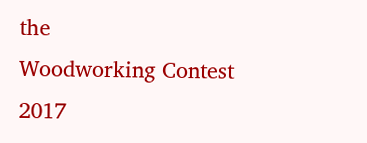the
Woodworking Contest 2017